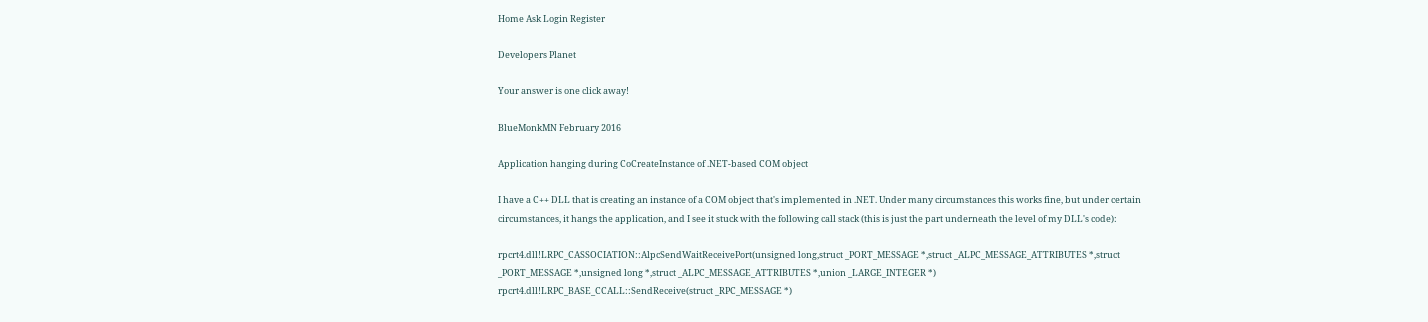Home Ask Login Register

Developers Planet

Your answer is one click away!

BlueMonkMN February 2016

Application hanging during CoCreateInstance of .NET-based COM object

I have a C++ DLL that is creating an instance of a COM object that's implemented in .NET. Under many circumstances this works fine, but under certain circumstances, it hangs the application, and I see it stuck with the following call stack (this is just the part underneath the level of my DLL's code):

rpcrt4.dll!LRPC_CASSOCIATION::AlpcSendWaitReceivePort(unsigned long,struct _PORT_MESSAGE *,struct _ALPC_MESSAGE_ATTRIBUTES *,struct _PORT_MESSAGE *,unsigned long *,struct _ALPC_MESSAGE_ATTRIBUTES *,union _LARGE_INTEGER *)
rpcrt4.dll!LRPC_BASE_CCALL::SendReceive(struct _RPC_MESSAGE *)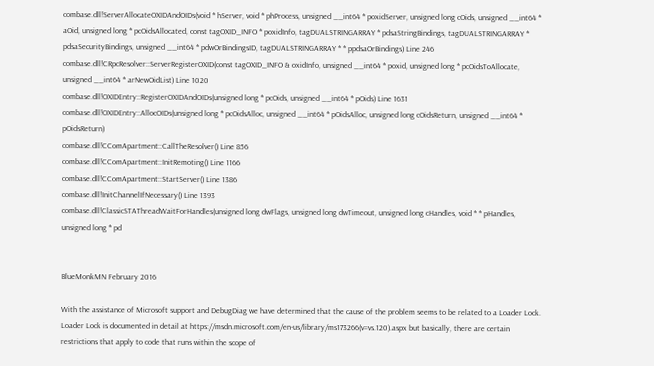combase.dll!ServerAllocateOXIDAndOIDs(void * hServer, void * phProcess, unsigned __int64 * poxidServer, unsigned long cOids, unsigned __int64 * aOid, unsigned long * pcOidsAllocated, const tagOXID_INFO * poxidInfo, tagDUALSTRINGARRAY * pdsaStringBindings, tagDUALSTRINGARRAY * pdsaSecurityBindings, unsigned __int64 * pdwOrBindingsID, tagDUALSTRINGARRAY * * ppdsaOrBindings) Line 246
combase.dll!CRpcResolver::ServerRegisterOXID(const tagOXID_INFO & oxidInfo, unsigned __int64 * poxid, unsigned long * pcOidsToAllocate, unsigned __int64 * arNewOidList) Line 1020
combase.dll!OXIDEntry::RegisterOXIDAndOIDs(unsigned long * pcOids, unsigned __int64 * pOids) Line 1631
combase.dll!OXIDEntry::AllocOIDs(unsigned long * pcOidsAlloc, unsigned __int64 * pOidsAlloc, unsigned long cOidsReturn, unsigned __int64 * pOidsReturn)
combase.dll!CComApartment::CallTheResolver() Line 856
combase.dll!CComApartment::InitRemoting() Line 1166
combase.dll!CComApartment::StartServer() Line 1386
combase.dll!InitChannelIfNecessary() Line 1393
combase.dll!ClassicSTAThreadWaitForHandles(unsigned long dwFlags, unsigned long dwTimeout, unsigned long cHandles, void * * pHandles, unsigned long * pd


BlueMonkMN February 2016

With the assistance of Microsoft support and DebugDiag we have determined that the cause of the problem seems to be related to a Loader Lock. Loader Lock is documented in detail at https://msdn.microsoft.com/en-us/library/ms173266(v=vs.120).aspx but basically, there are certain restrictions that apply to code that runs within the scope of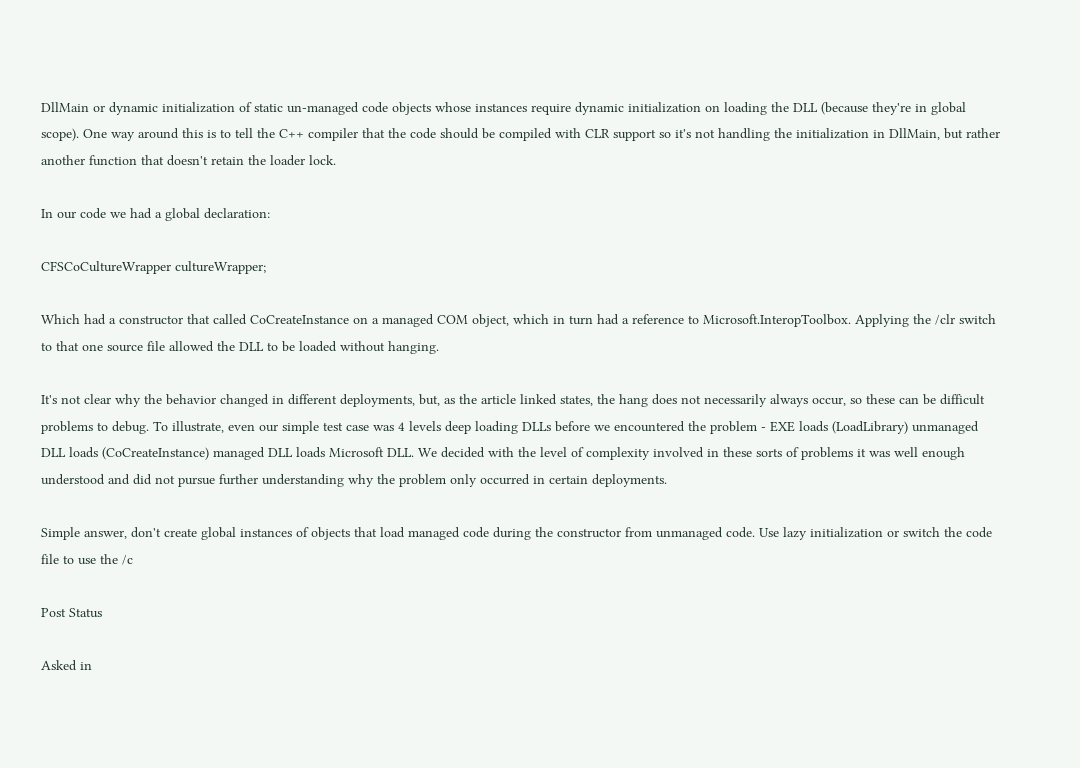DllMain or dynamic initialization of static un-managed code objects whose instances require dynamic initialization on loading the DLL (because they're in global scope). One way around this is to tell the C++ compiler that the code should be compiled with CLR support so it's not handling the initialization in DllMain, but rather another function that doesn't retain the loader lock.

In our code we had a global declaration:

CFSCoCultureWrapper cultureWrapper;

Which had a constructor that called CoCreateInstance on a managed COM object, which in turn had a reference to Microsoft.InteropToolbox. Applying the /clr switch to that one source file allowed the DLL to be loaded without hanging.

It's not clear why the behavior changed in different deployments, but, as the article linked states, the hang does not necessarily always occur, so these can be difficult problems to debug. To illustrate, even our simple test case was 4 levels deep loading DLLs before we encountered the problem - EXE loads (LoadLibrary) unmanaged DLL loads (CoCreateInstance) managed DLL loads Microsoft DLL. We decided with the level of complexity involved in these sorts of problems it was well enough understood and did not pursue further understanding why the problem only occurred in certain deployments.

Simple answer, don't create global instances of objects that load managed code during the constructor from unmanaged code. Use lazy initialization or switch the code file to use the /c

Post Status

Asked in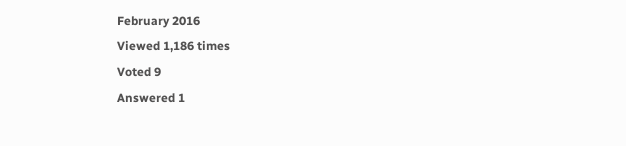February 2016
Viewed 1,186 times
Voted 9
Answered 1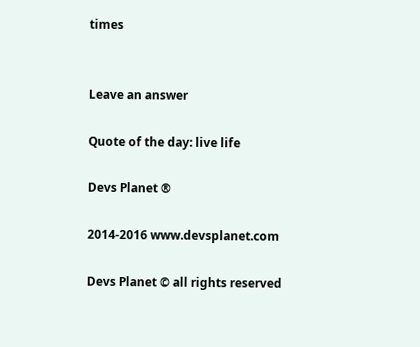times


Leave an answer

Quote of the day: live life

Devs Planet ®

2014-2016 www.devsplanet.com

Devs Planet © all rights reserved